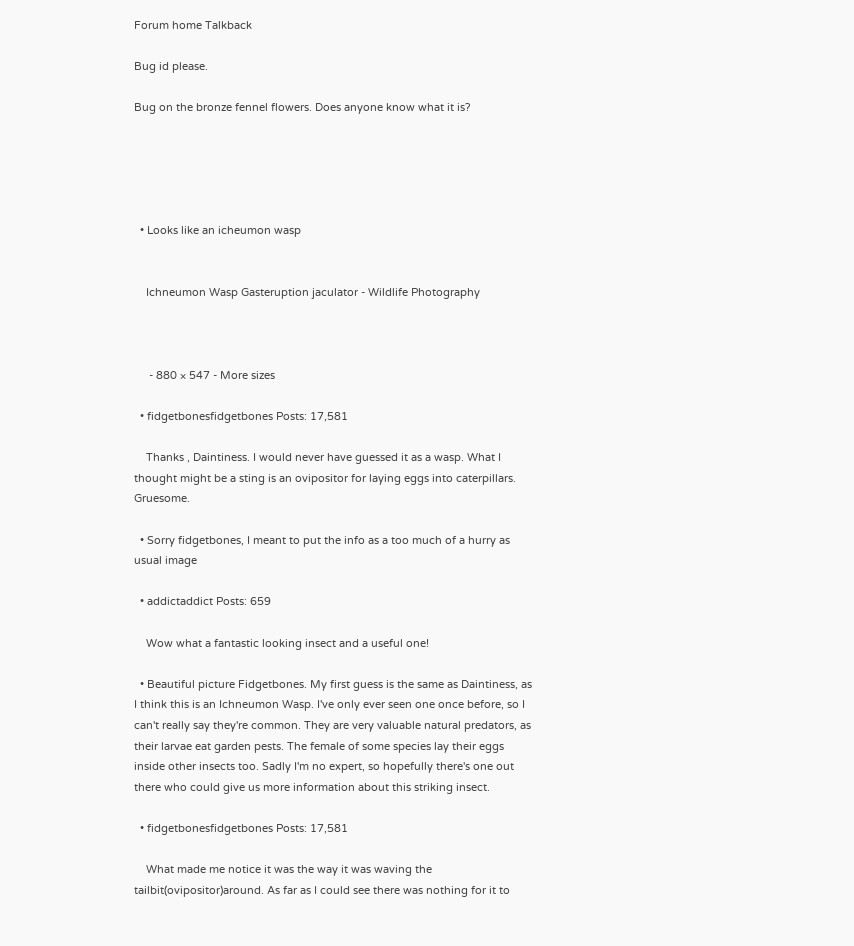Forum home Talkback

Bug id please.

Bug on the bronze fennel flowers. Does anyone know what it is?





  • Looks like an icheumon wasp


    Ichneumon Wasp Gasteruption jaculator - Wildlife Photography



     - 880 × 547 - More sizes

  • fidgetbonesfidgetbones Posts: 17,581

    Thanks , Daintiness. I would never have guessed it as a wasp. What I thought might be a sting is an ovipositor for laying eggs into caterpillars. Gruesome.

  • Sorry fidgetbones, I meant to put the info as a too much of a hurry as usual image

  • addictaddict Posts: 659

    Wow what a fantastic looking insect and a useful one!

  • Beautiful picture Fidgetbones. My first guess is the same as Daintiness, as I think this is an Ichneumon Wasp. I've only ever seen one once before, so I can't really say they're common. They are very valuable natural predators, as their larvae eat garden pests. The female of some species lay their eggs inside other insects too. Sadly I'm no expert, so hopefully there's one out there who could give us more information about this striking insect.

  • fidgetbonesfidgetbones Posts: 17,581

    What made me notice it was the way it was waving the tailbit(ovipositor)around. As far as I could see there was nothing for it to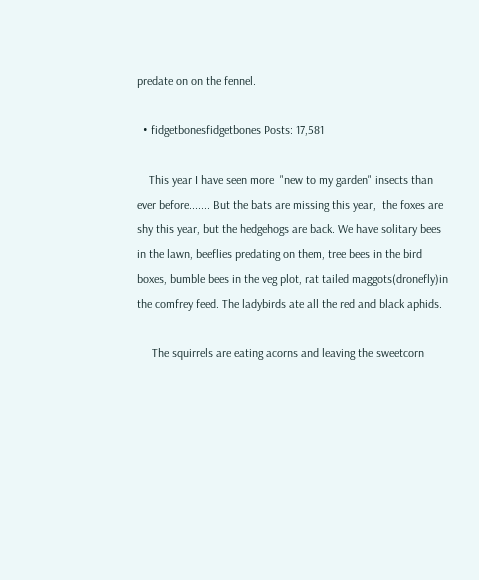predate on on the fennel.

  • fidgetbonesfidgetbones Posts: 17,581

    This year I have seen more  "new to my garden" insects than ever before....... But the bats are missing this year,  the foxes are shy this year, but the hedgehogs are back. We have solitary bees in the lawn, beeflies predating on them, tree bees in the bird boxes, bumble bees in the veg plot, rat tailed maggots(dronefly)in the comfrey feed. The ladybirds ate all the red and black aphids.

     The squirrels are eating acorns and leaving the sweetcorn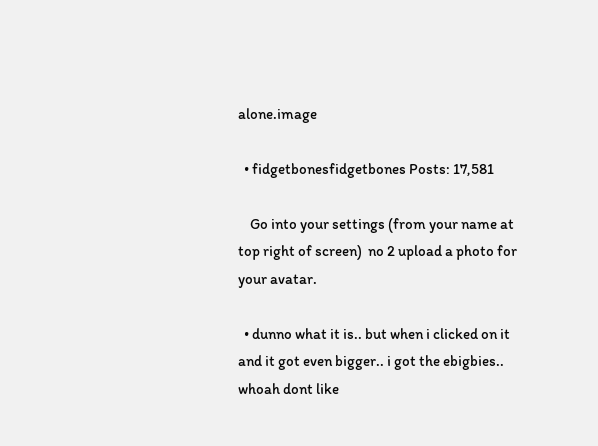alone.image

  • fidgetbonesfidgetbones Posts: 17,581

    Go into your settings (from your name at top right of screen)  no 2 upload a photo for your avatar.

  • dunno what it is.. but when i clicked on it and it got even bigger.. i got the ebigbies.. whoah dont like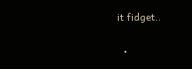it fidget..

  •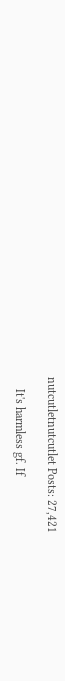nutcutletnutcutlet Posts: 27,421

    It's harmless gf. If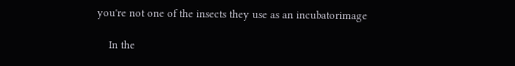you're not one of the insects they use as an incubatorimage

    In the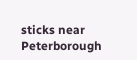sticks near Peterborough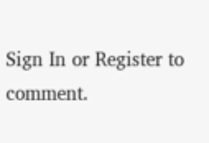Sign In or Register to comment.